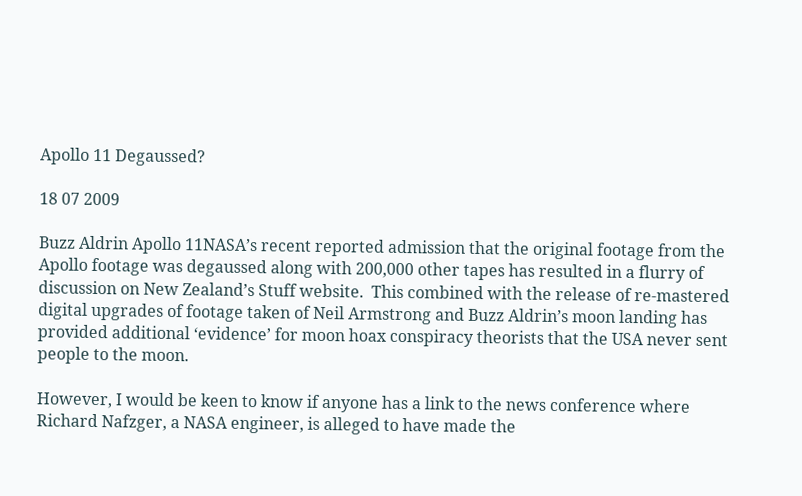Apollo 11 Degaussed?

18 07 2009

Buzz Aldrin Apollo 11NASA’s recent reported admission that the original footage from the Apollo footage was degaussed along with 200,000 other tapes has resulted in a flurry of discussion on New Zealand’s Stuff website.  This combined with the release of re-mastered digital upgrades of footage taken of Neil Armstrong and Buzz Aldrin’s moon landing has provided additional ‘evidence’ for moon hoax conspiracy theorists that the USA never sent people to the moon.

However, I would be keen to know if anyone has a link to the news conference where Richard Nafzger, a NASA engineer, is alleged to have made the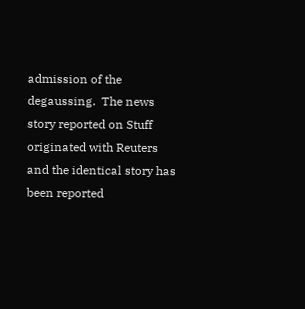admission of the degaussing.  The news story reported on Stuff originated with Reuters and the identical story has been reported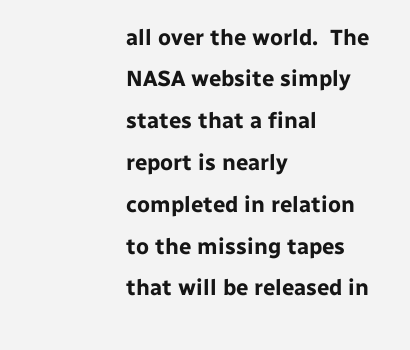all over the world.  The NASA website simply states that a final report is nearly completed in relation to the missing tapes that will be released in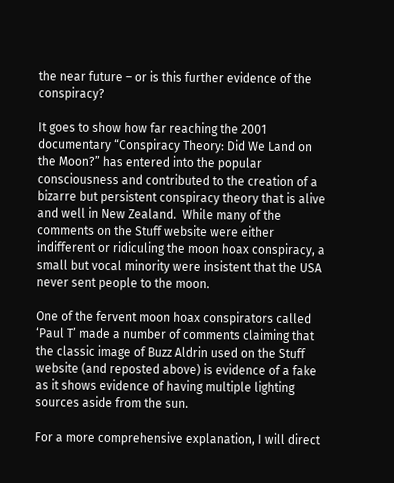the near future – or is this further evidence of the conspiracy?

It goes to show how far reaching the 2001 documentary “Conspiracy Theory: Did We Land on the Moon?” has entered into the popular consciousness and contributed to the creation of a bizarre but persistent conspiracy theory that is alive and well in New Zealand.  While many of the comments on the Stuff website were either indifferent or ridiculing the moon hoax conspiracy, a small but vocal minority were insistent that the USA never sent people to the moon.

One of the fervent moon hoax conspirators called ‘Paul T’ made a number of comments claiming that the classic image of Buzz Aldrin used on the Stuff website (and reposted above) is evidence of a fake as it shows evidence of having multiple lighting sources aside from the sun.

For a more comprehensive explanation, I will direct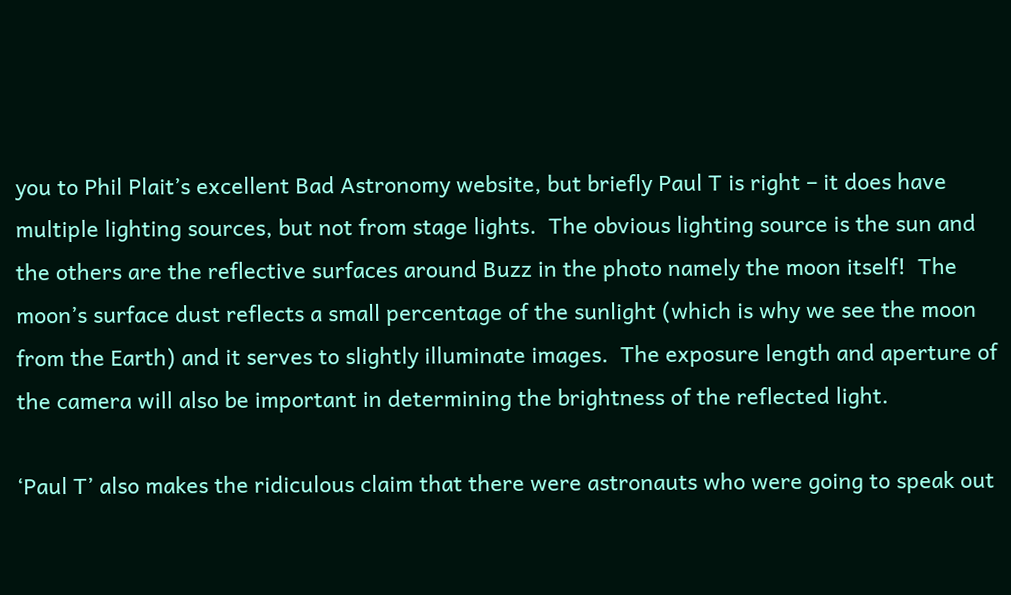you to Phil Plait’s excellent Bad Astronomy website, but briefly Paul T is right – it does have multiple lighting sources, but not from stage lights.  The obvious lighting source is the sun and the others are the reflective surfaces around Buzz in the photo namely the moon itself!  The moon’s surface dust reflects a small percentage of the sunlight (which is why we see the moon from the Earth) and it serves to slightly illuminate images.  The exposure length and aperture of the camera will also be important in determining the brightness of the reflected light.

‘Paul T’ also makes the ridiculous claim that there were astronauts who were going to speak out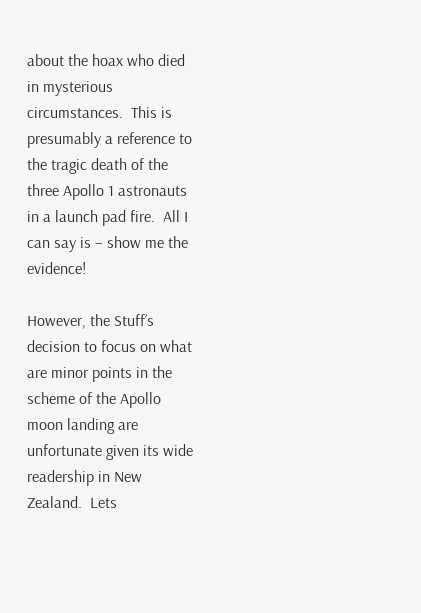about the hoax who died in mysterious circumstances.  This is presumably a reference to the tragic death of the three Apollo 1 astronauts in a launch pad fire.  All I can say is – show me the evidence!

However, the Stuff’s decision to focus on what are minor points in the scheme of the Apollo moon landing are unfortunate given its wide readership in New Zealand.  Lets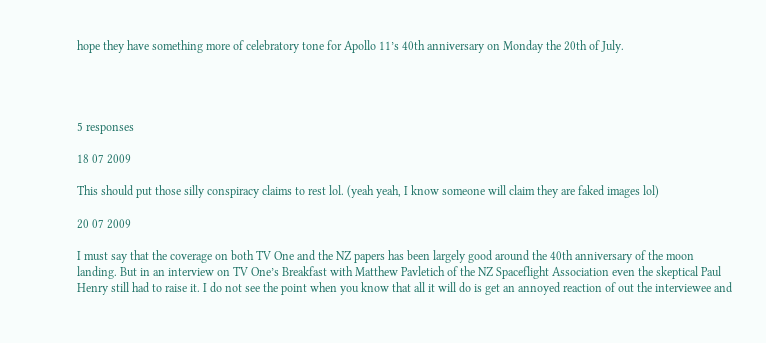hope they have something more of celebratory tone for Apollo 11’s 40th anniversary on Monday the 20th of July.




5 responses

18 07 2009

This should put those silly conspiracy claims to rest lol. (yeah yeah, I know someone will claim they are faked images lol)

20 07 2009

I must say that the coverage on both TV One and the NZ papers has been largely good around the 40th anniversary of the moon landing. But in an interview on TV One’s Breakfast with Matthew Pavletich of the NZ Spaceflight Association even the skeptical Paul Henry still had to raise it. I do not see the point when you know that all it will do is get an annoyed reaction of out the interviewee and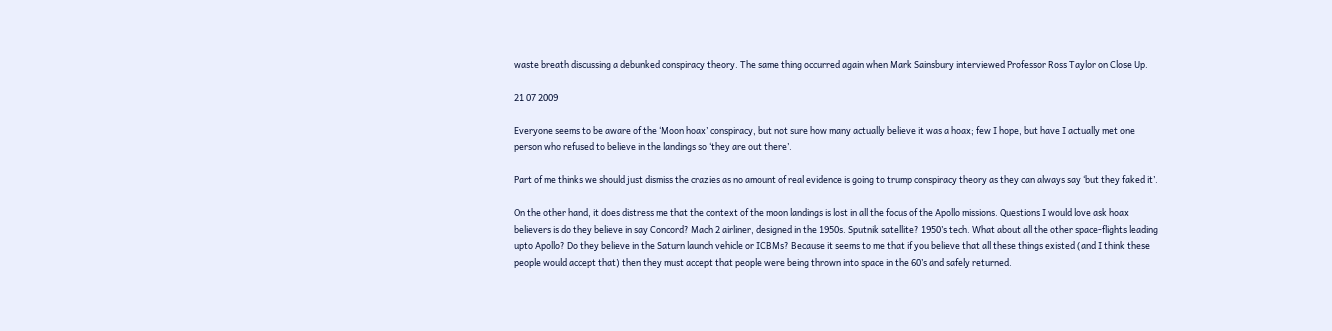waste breath discussing a debunked conspiracy theory. The same thing occurred again when Mark Sainsbury interviewed Professor Ross Taylor on Close Up.

21 07 2009

Everyone seems to be aware of the ‘Moon hoax’ conspiracy, but not sure how many actually believe it was a hoax; few I hope, but have I actually met one person who refused to believe in the landings so ‘they are out there’.

Part of me thinks we should just dismiss the crazies as no amount of real evidence is going to trump conspiracy theory as they can always say ‘but they faked it’.

On the other hand, it does distress me that the context of the moon landings is lost in all the focus of the Apollo missions. Questions I would love ask hoax believers is do they believe in say Concord? Mach 2 airliner, designed in the 1950s. Sputnik satellite? 1950’s tech. What about all the other space-flights leading upto Apollo? Do they believe in the Saturn launch vehicle or ICBMs? Because it seems to me that if you believe that all these things existed (and I think these people would accept that) then they must accept that people were being thrown into space in the 60’s and safely returned.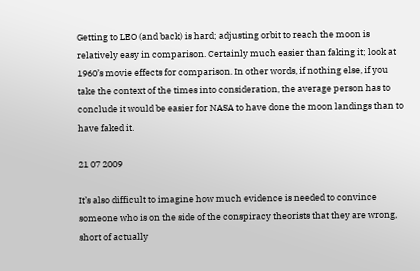Getting to LEO (and back) is hard; adjusting orbit to reach the moon is relatively easy in comparison. Certainly much easier than faking it; look at 1960’s movie effects for comparison. In other words, if nothing else, if you take the context of the times into consideration, the average person has to conclude it would be easier for NASA to have done the moon landings than to have faked it.

21 07 2009

It’s also difficult to imagine how much evidence is needed to convince someone who is on the side of the conspiracy theorists that they are wrong, short of actually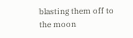blasting them off to the moon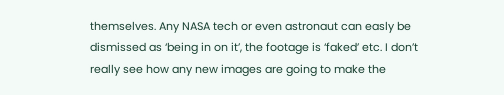themselves. Any NASA tech or even astronaut can easly be dismissed as ‘being in on it’, the footage is ‘faked’ etc. I don’t really see how any new images are going to make the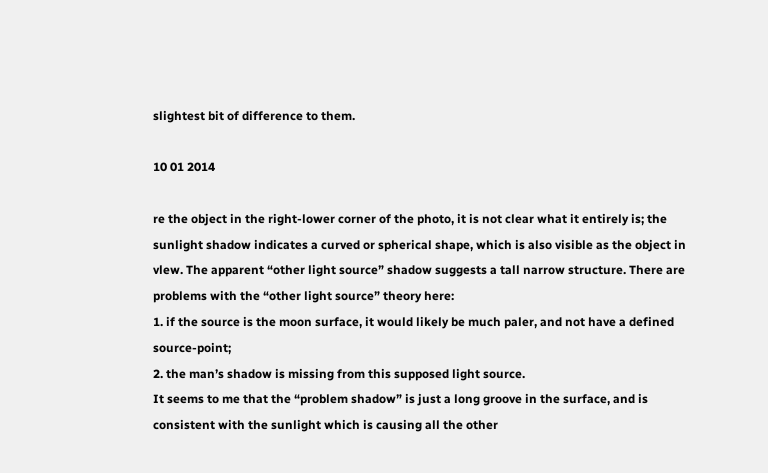slightest bit of difference to them.

10 01 2014

re the object in the right-lower corner of the photo, it is not clear what it entirely is; the sunlight shadow indicates a curved or spherical shape, which is also visible as the object in vlew. The apparent “other light source” shadow suggests a tall narrow structure. There are problems with the “other light source” theory here:
1. if the source is the moon surface, it would likely be much paler, and not have a defined source-point;
2. the man’s shadow is missing from this supposed light source.
It seems to me that the “problem shadow” is just a long groove in the surface, and is consistent with the sunlight which is causing all the other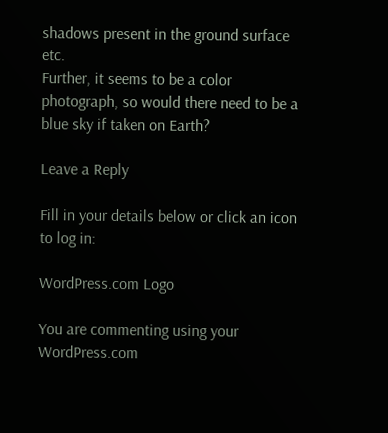shadows present in the ground surface etc.
Further, it seems to be a color photograph, so would there need to be a blue sky if taken on Earth?

Leave a Reply

Fill in your details below or click an icon to log in:

WordPress.com Logo

You are commenting using your WordPress.com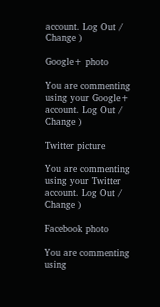account. Log Out /  Change )

Google+ photo

You are commenting using your Google+ account. Log Out /  Change )

Twitter picture

You are commenting using your Twitter account. Log Out /  Change )

Facebook photo

You are commenting using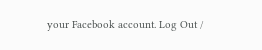your Facebook account. Log Out /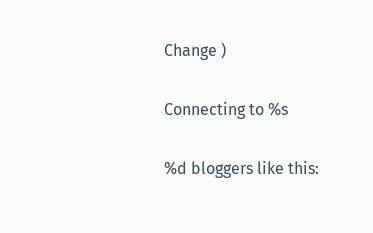Change )

Connecting to %s

%d bloggers like this: